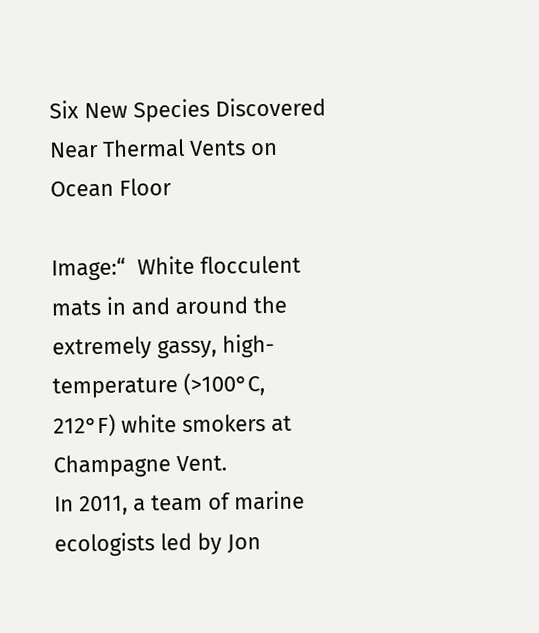Six New Species Discovered Near Thermal Vents on Ocean Floor

Image:“  White flocculent mats in and around the extremely gassy, high-temperature (>100°C, 212°F) white smokers at Champagne Vent.
In 2011, a team of marine ecologists led by Jon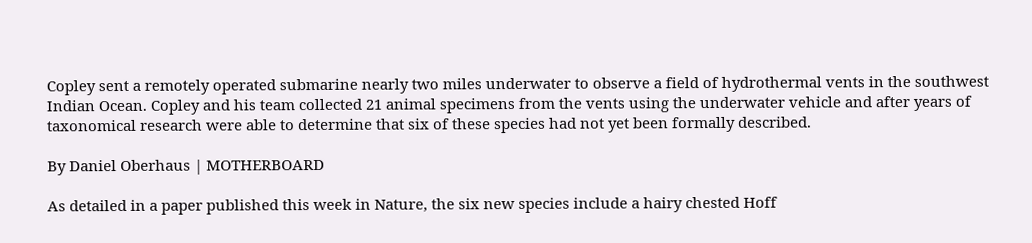Copley sent a remotely operated submarine nearly two miles underwater to observe a field of hydrothermal vents in the southwest Indian Ocean. Copley and his team collected 21 animal specimens from the vents using the underwater vehicle and after years of taxonomical research were able to determine that six of these species had not yet been formally described.

By Daniel Oberhaus | MOTHERBOARD

As detailed in a paper published this week in Nature, the six new species include a hairy chested Hoff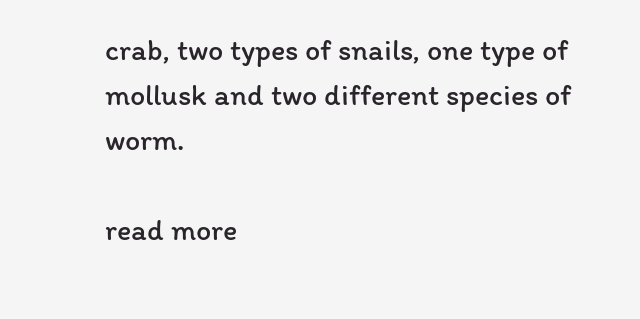crab, two types of snails, one type of mollusk and two different species of worm.

read more